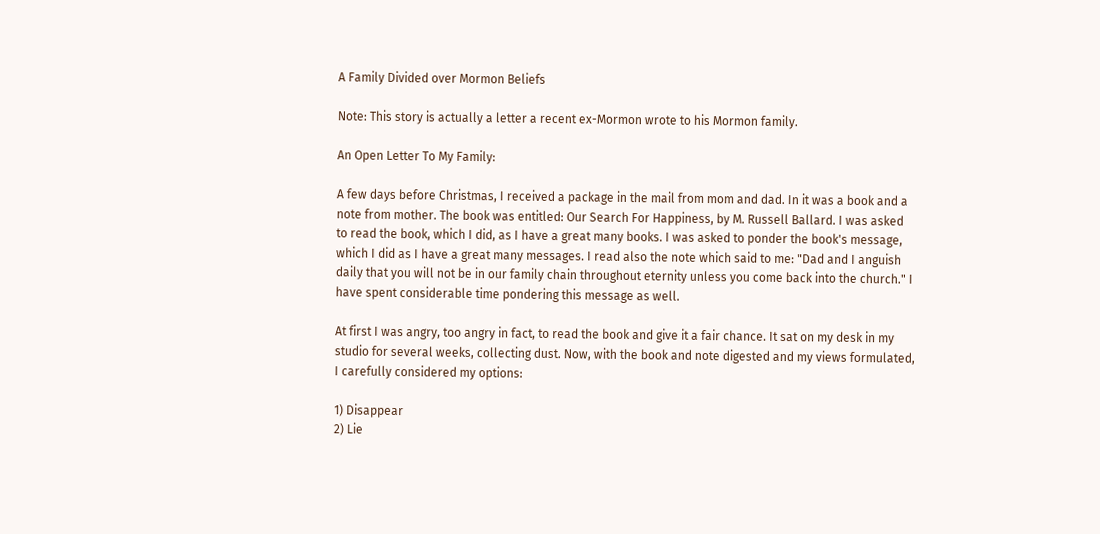A Family Divided over Mormon Beliefs

Note: This story is actually a letter a recent ex-Mormon wrote to his Mormon family.

An Open Letter To My Family:

A few days before Christmas, I received a package in the mail from mom and dad. In it was a book and a note from mother. The book was entitled: Our Search For Happiness, by M. Russell Ballard. I was asked to read the book, which I did, as I have a great many books. I was asked to ponder the book's message, which I did as I have a great many messages. I read also the note which said to me: "Dad and I anguish daily that you will not be in our family chain throughout eternity unless you come back into the church." I have spent considerable time pondering this message as well.

At first I was angry, too angry in fact, to read the book and give it a fair chance. It sat on my desk in my studio for several weeks, collecting dust. Now, with the book and note digested and my views formulated, I carefully considered my options:

1) Disappear
2) Lie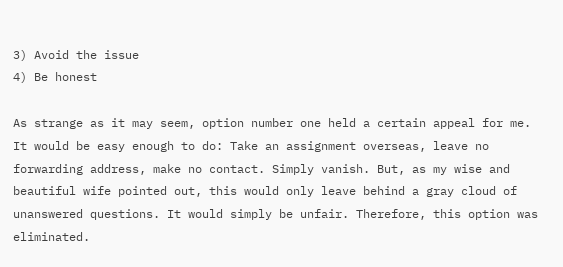3) Avoid the issue
4) Be honest

As strange as it may seem, option number one held a certain appeal for me. It would be easy enough to do: Take an assignment overseas, leave no forwarding address, make no contact. Simply vanish. But, as my wise and beautiful wife pointed out, this would only leave behind a gray cloud of unanswered questions. It would simply be unfair. Therefore, this option was eliminated.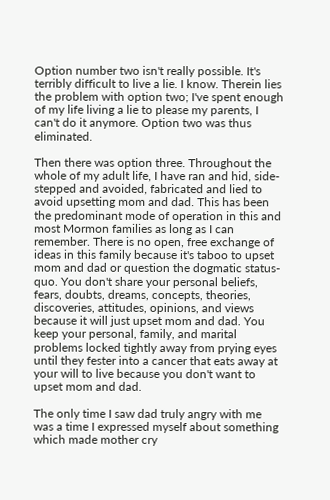Option number two isn't really possible. It's terribly difficult to live a lie. I know. Therein lies the problem with option two; I've spent enough of my life living a lie to please my parents, I can't do it anymore. Option two was thus eliminated.

Then there was option three. Throughout the whole of my adult life, I have ran and hid, side-stepped and avoided, fabricated and lied to avoid upsetting mom and dad. This has been the predominant mode of operation in this and most Mormon families as long as I can remember. There is no open, free exchange of ideas in this family because it's taboo to upset mom and dad or question the dogmatic status-quo. You don't share your personal beliefs, fears, doubts, dreams, concepts, theories, discoveries, attitudes, opinions, and views because it will just upset mom and dad. You keep your personal, family, and marital problems locked tightly away from prying eyes until they fester into a cancer that eats away at your will to live because you don't want to upset mom and dad.

The only time I saw dad truly angry with me was a time I expressed myself about something which made mother cry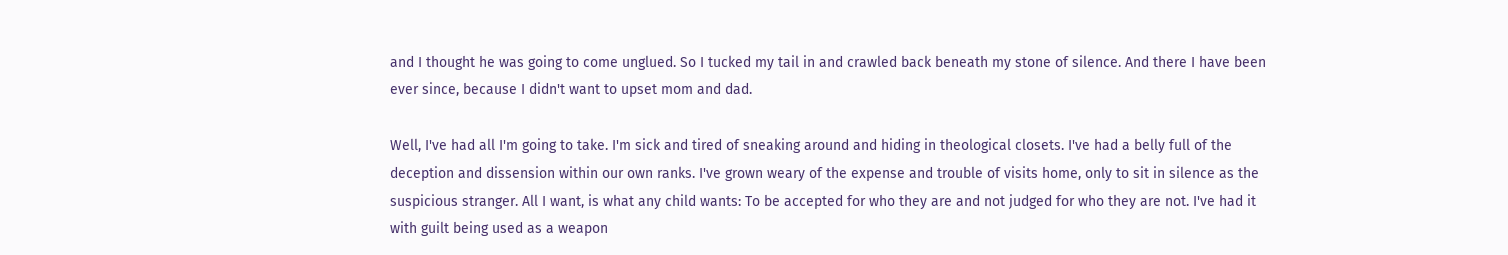and I thought he was going to come unglued. So I tucked my tail in and crawled back beneath my stone of silence. And there I have been ever since, because I didn't want to upset mom and dad.

Well, I've had all I'm going to take. I'm sick and tired of sneaking around and hiding in theological closets. I've had a belly full of the deception and dissension within our own ranks. I've grown weary of the expense and trouble of visits home, only to sit in silence as the suspicious stranger. All I want, is what any child wants: To be accepted for who they are and not judged for who they are not. I've had it with guilt being used as a weapon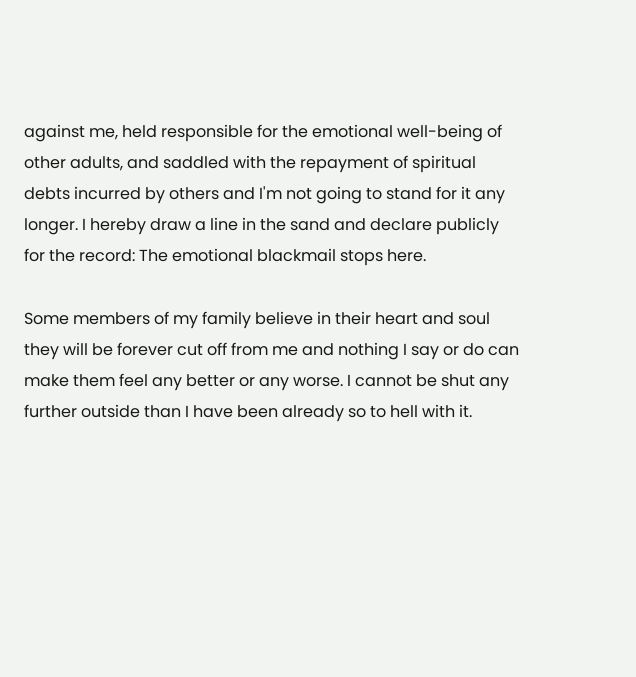against me, held responsible for the emotional well-being of other adults, and saddled with the repayment of spiritual debts incurred by others and I'm not going to stand for it any longer. I hereby draw a line in the sand and declare publicly for the record: The emotional blackmail stops here.

Some members of my family believe in their heart and soul they will be forever cut off from me and nothing I say or do can make them feel any better or any worse. I cannot be shut any further outside than I have been already so to hell with it.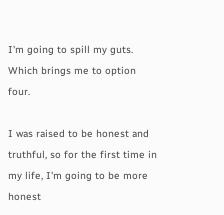I'm going to spill my guts. Which brings me to option four.

I was raised to be honest and truthful, so for the first time in my life, I'm going to be more honest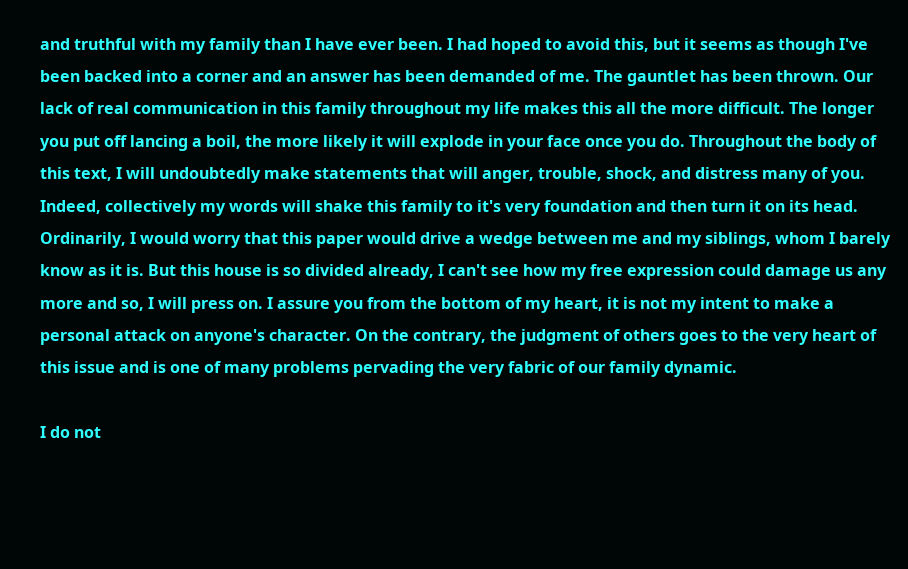and truthful with my family than I have ever been. I had hoped to avoid this, but it seems as though I've been backed into a corner and an answer has been demanded of me. The gauntlet has been thrown. Our lack of real communication in this family throughout my life makes this all the more difficult. The longer you put off lancing a boil, the more likely it will explode in your face once you do. Throughout the body of this text, I will undoubtedly make statements that will anger, trouble, shock, and distress many of you. Indeed, collectively my words will shake this family to it's very foundation and then turn it on its head. Ordinarily, I would worry that this paper would drive a wedge between me and my siblings, whom I barely know as it is. But this house is so divided already, I can't see how my free expression could damage us any more and so, I will press on. I assure you from the bottom of my heart, it is not my intent to make a personal attack on anyone's character. On the contrary, the judgment of others goes to the very heart of this issue and is one of many problems pervading the very fabric of our family dynamic.

I do not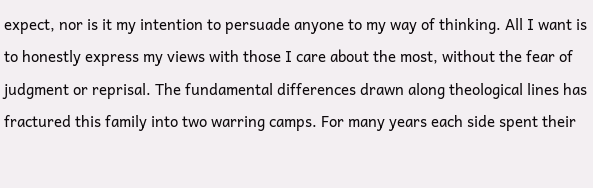expect, nor is it my intention to persuade anyone to my way of thinking. All I want is to honestly express my views with those I care about the most, without the fear of judgment or reprisal. The fundamental differences drawn along theological lines has fractured this family into two warring camps. For many years each side spent their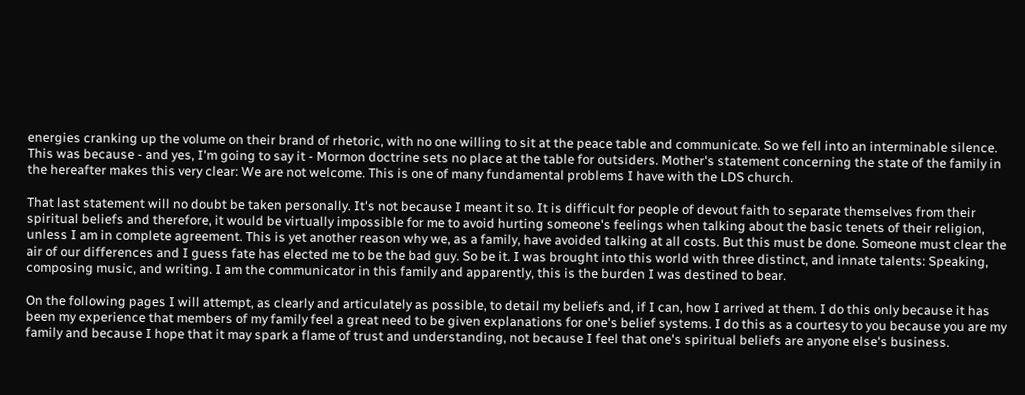energies cranking up the volume on their brand of rhetoric, with no one willing to sit at the peace table and communicate. So we fell into an interminable silence. This was because - and yes, I'm going to say it - Mormon doctrine sets no place at the table for outsiders. Mother's statement concerning the state of the family in the hereafter makes this very clear: We are not welcome. This is one of many fundamental problems I have with the LDS church.

That last statement will no doubt be taken personally. It's not because I meant it so. It is difficult for people of devout faith to separate themselves from their spiritual beliefs and therefore, it would be virtually impossible for me to avoid hurting someone's feelings when talking about the basic tenets of their religion, unless I am in complete agreement. This is yet another reason why we, as a family, have avoided talking at all costs. But this must be done. Someone must clear the air of our differences and I guess fate has elected me to be the bad guy. So be it. I was brought into this world with three distinct, and innate talents: Speaking, composing music, and writing. I am the communicator in this family and apparently, this is the burden I was destined to bear.

On the following pages I will attempt, as clearly and articulately as possible, to detail my beliefs and, if I can, how I arrived at them. I do this only because it has been my experience that members of my family feel a great need to be given explanations for one's belief systems. I do this as a courtesy to you because you are my family and because I hope that it may spark a flame of trust and understanding, not because I feel that one's spiritual beliefs are anyone else's business.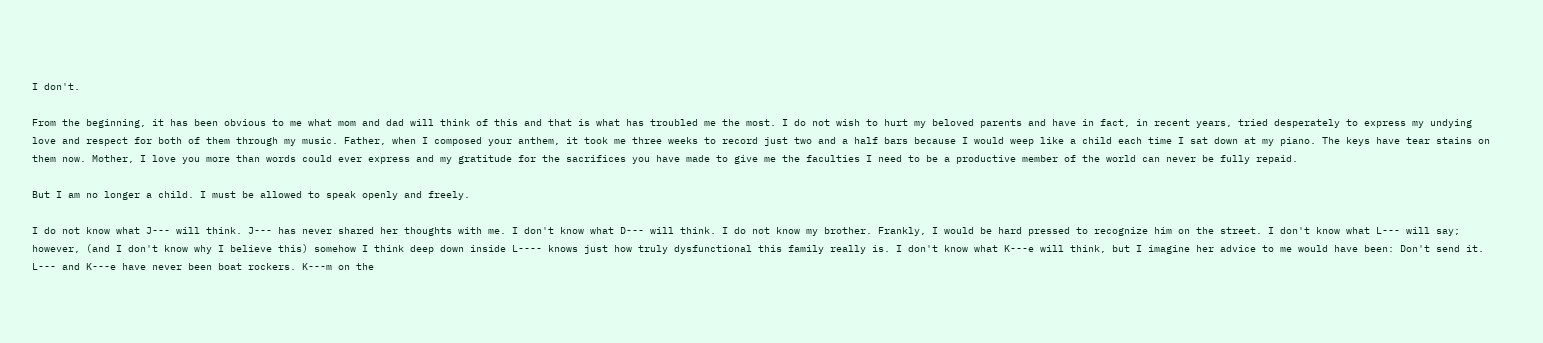I don't.

From the beginning, it has been obvious to me what mom and dad will think of this and that is what has troubled me the most. I do not wish to hurt my beloved parents and have in fact, in recent years, tried desperately to express my undying love and respect for both of them through my music. Father, when I composed your anthem, it took me three weeks to record just two and a half bars because I would weep like a child each time I sat down at my piano. The keys have tear stains on them now. Mother, I love you more than words could ever express and my gratitude for the sacrifices you have made to give me the faculties I need to be a productive member of the world can never be fully repaid.

But I am no longer a child. I must be allowed to speak openly and freely.

I do not know what J--- will think. J--- has never shared her thoughts with me. I don't know what D--- will think. I do not know my brother. Frankly, I would be hard pressed to recognize him on the street. I don't know what L--- will say; however, (and I don't know why I believe this) somehow I think deep down inside L---- knows just how truly dysfunctional this family really is. I don't know what K---e will think, but I imagine her advice to me would have been: Don't send it. L--- and K---e have never been boat rockers. K---m on the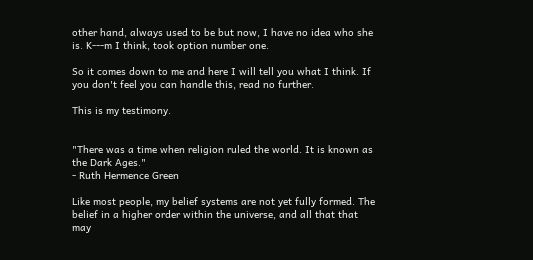other hand, always used to be but now, I have no idea who she is. K---m I think, took option number one.

So it comes down to me and here I will tell you what I think. If you don't feel you can handle this, read no further.

This is my testimony.


"There was a time when religion ruled the world. It is known as the Dark Ages."
- Ruth Hermence Green

Like most people, my belief systems are not yet fully formed. The belief in a higher order within the universe, and all that that may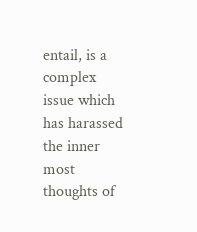entail, is a complex issue which has harassed the inner most thoughts of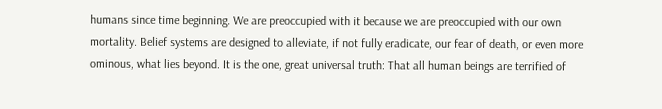humans since time beginning. We are preoccupied with it because we are preoccupied with our own mortality. Belief systems are designed to alleviate, if not fully eradicate, our fear of death, or even more ominous, what lies beyond. It is the one, great universal truth: That all human beings are terrified of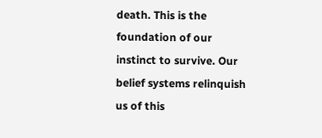death. This is the foundation of our instinct to survive. Our belief systems relinquish us of this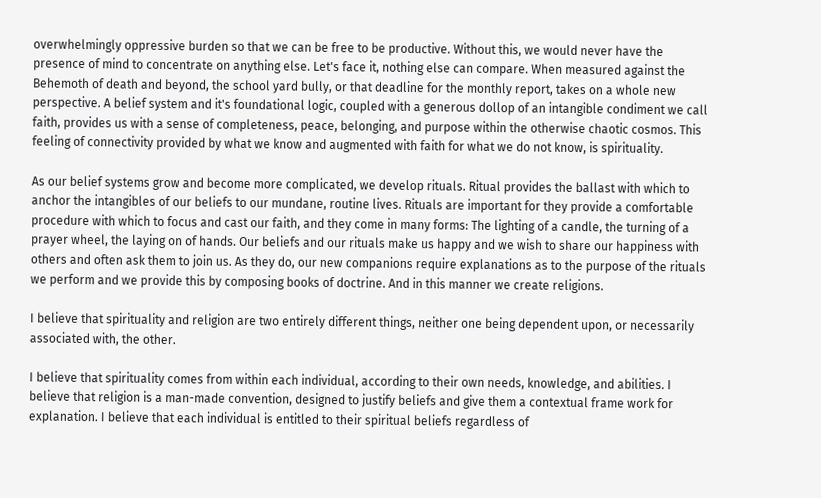overwhelmingly oppressive burden so that we can be free to be productive. Without this, we would never have the presence of mind to concentrate on anything else. Let's face it, nothing else can compare. When measured against the Behemoth of death and beyond, the school yard bully, or that deadline for the monthly report, takes on a whole new perspective. A belief system and it's foundational logic, coupled with a generous dollop of an intangible condiment we call faith, provides us with a sense of completeness, peace, belonging, and purpose within the otherwise chaotic cosmos. This feeling of connectivity provided by what we know and augmented with faith for what we do not know, is spirituality.

As our belief systems grow and become more complicated, we develop rituals. Ritual provides the ballast with which to anchor the intangibles of our beliefs to our mundane, routine lives. Rituals are important for they provide a comfortable procedure with which to focus and cast our faith, and they come in many forms: The lighting of a candle, the turning of a prayer wheel, the laying on of hands. Our beliefs and our rituals make us happy and we wish to share our happiness with others and often ask them to join us. As they do, our new companions require explanations as to the purpose of the rituals we perform and we provide this by composing books of doctrine. And in this manner we create religions.

I believe that spirituality and religion are two entirely different things, neither one being dependent upon, or necessarily associated with, the other.

I believe that spirituality comes from within each individual, according to their own needs, knowledge, and abilities. I believe that religion is a man-made convention, designed to justify beliefs and give them a contextual frame work for explanation. I believe that each individual is entitled to their spiritual beliefs regardless of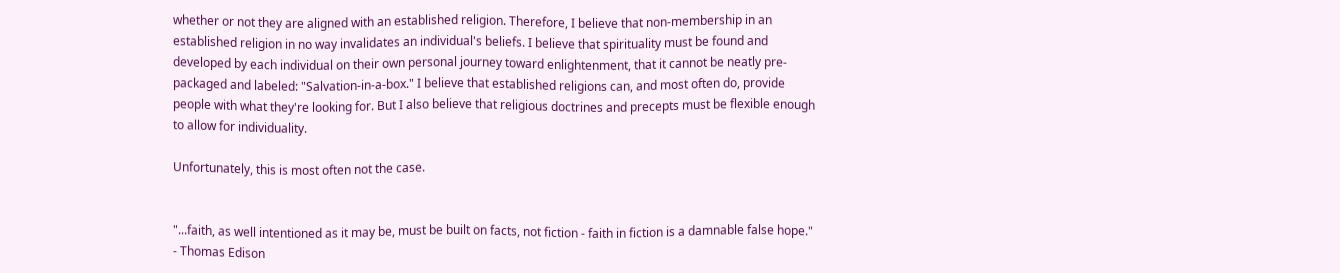whether or not they are aligned with an established religion. Therefore, I believe that non-membership in an established religion in no way invalidates an individual's beliefs. I believe that spirituality must be found and developed by each individual on their own personal journey toward enlightenment, that it cannot be neatly pre-packaged and labeled: "Salvation-in-a-box." I believe that established religions can, and most often do, provide people with what they're looking for. But I also believe that religious doctrines and precepts must be flexible enough to allow for individuality.

Unfortunately, this is most often not the case.


"...faith, as well intentioned as it may be, must be built on facts, not fiction - faith in fiction is a damnable false hope."
- Thomas Edison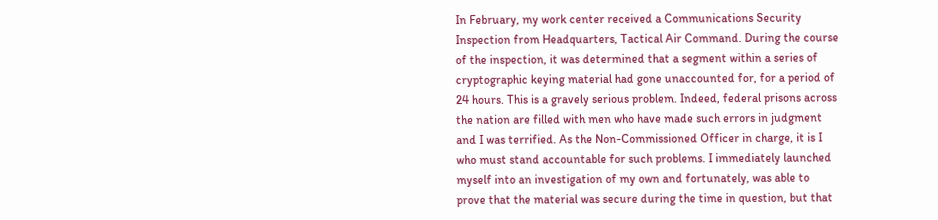In February, my work center received a Communications Security Inspection from Headquarters, Tactical Air Command. During the course of the inspection, it was determined that a segment within a series of cryptographic keying material had gone unaccounted for, for a period of 24 hours. This is a gravely serious problem. Indeed, federal prisons across the nation are filled with men who have made such errors in judgment and I was terrified. As the Non-Commissioned Officer in charge, it is I who must stand accountable for such problems. I immediately launched myself into an investigation of my own and fortunately, was able to prove that the material was secure during the time in question, but that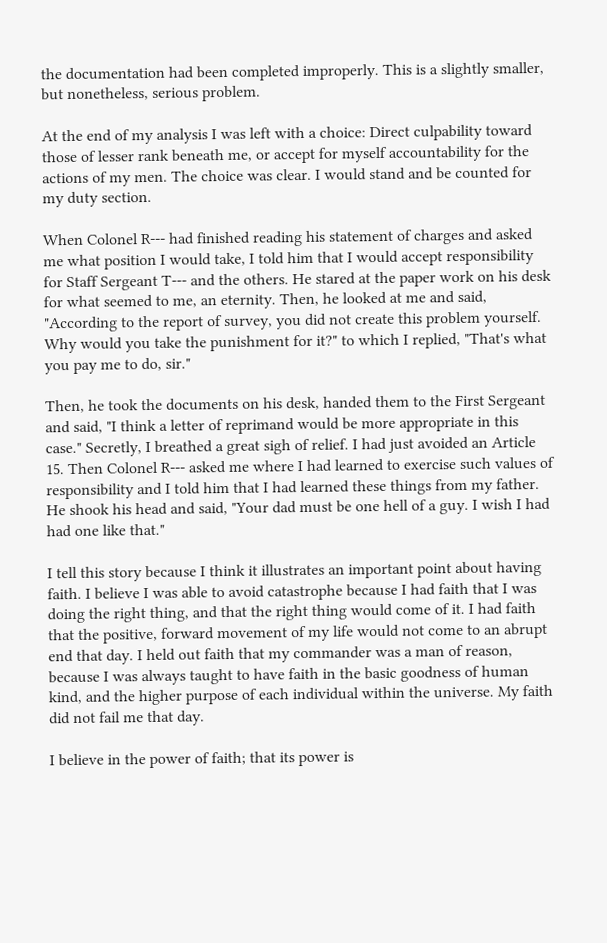the documentation had been completed improperly. This is a slightly smaller, but nonetheless, serious problem.

At the end of my analysis I was left with a choice: Direct culpability toward those of lesser rank beneath me, or accept for myself accountability for the actions of my men. The choice was clear. I would stand and be counted for my duty section.

When Colonel R--- had finished reading his statement of charges and asked me what position I would take, I told him that I would accept responsibility for Staff Sergeant T--- and the others. He stared at the paper work on his desk for what seemed to me, an eternity. Then, he looked at me and said, "According to the report of survey, you did not create this problem yourself. Why would you take the punishment for it?" to which I replied, "That's what you pay me to do, sir."

Then, he took the documents on his desk, handed them to the First Sergeant and said, "I think a letter of reprimand would be more appropriate in this case." Secretly, I breathed a great sigh of relief. I had just avoided an Article 15. Then Colonel R--- asked me where I had learned to exercise such values of responsibility and I told him that I had learned these things from my father. He shook his head and said, "Your dad must be one hell of a guy. I wish I had had one like that."

I tell this story because I think it illustrates an important point about having faith. I believe I was able to avoid catastrophe because I had faith that I was doing the right thing, and that the right thing would come of it. I had faith that the positive, forward movement of my life would not come to an abrupt end that day. I held out faith that my commander was a man of reason, because I was always taught to have faith in the basic goodness of human kind, and the higher purpose of each individual within the universe. My faith did not fail me that day.

I believe in the power of faith; that its power is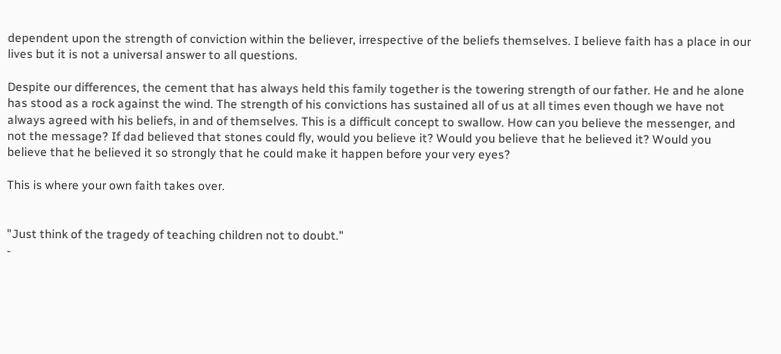dependent upon the strength of conviction within the believer, irrespective of the beliefs themselves. I believe faith has a place in our lives but it is not a universal answer to all questions.

Despite our differences, the cement that has always held this family together is the towering strength of our father. He and he alone has stood as a rock against the wind. The strength of his convictions has sustained all of us at all times even though we have not always agreed with his beliefs, in and of themselves. This is a difficult concept to swallow. How can you believe the messenger, and not the message? If dad believed that stones could fly, would you believe it? Would you believe that he believed it? Would you believe that he believed it so strongly that he could make it happen before your very eyes?

This is where your own faith takes over.


"Just think of the tragedy of teaching children not to doubt."
-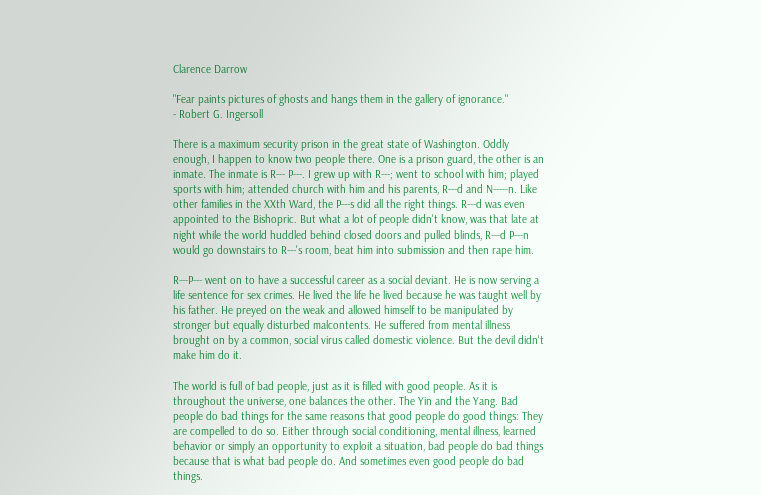Clarence Darrow

"Fear paints pictures of ghosts and hangs them in the gallery of ignorance."
- Robert G. Ingersoll

There is a maximum security prison in the great state of Washington. Oddly enough, I happen to know two people there. One is a prison guard, the other is an inmate. The inmate is R--- P---. I grew up with R---; went to school with him; played sports with him; attended church with him and his parents, R---d and N-----n. Like other families in the XXth Ward, the P---s did all the right things. R---d was even appointed to the Bishopric. But what a lot of people didn't know, was that late at night while the world huddled behind closed doors and pulled blinds, R---d P---n would go downstairs to R---'s room, beat him into submission and then rape him.

R---P--- went on to have a successful career as a social deviant. He is now serving a life sentence for sex crimes. He lived the life he lived because he was taught well by his father. He preyed on the weak and allowed himself to be manipulated by stronger but equally disturbed malcontents. He suffered from mental illness brought on by a common, social virus called domestic violence. But the devil didn't make him do it.

The world is full of bad people, just as it is filled with good people. As it is throughout the universe, one balances the other. The Yin and the Yang. Bad people do bad things for the same reasons that good people do good things: They are compelled to do so. Either through social conditioning, mental illness, learned behavior or simply an opportunity to exploit a situation, bad people do bad things because that is what bad people do. And sometimes even good people do bad things.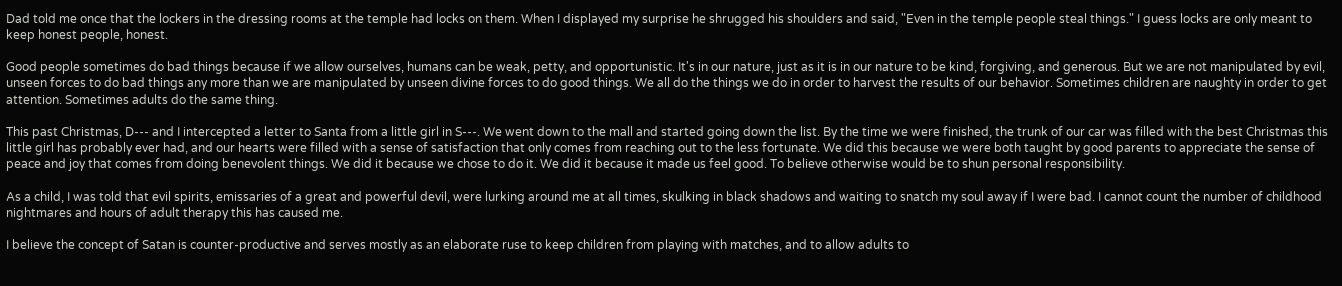Dad told me once that the lockers in the dressing rooms at the temple had locks on them. When I displayed my surprise he shrugged his shoulders and said, "Even in the temple people steal things." I guess locks are only meant to keep honest people, honest.

Good people sometimes do bad things because if we allow ourselves, humans can be weak, petty, and opportunistic. It's in our nature, just as it is in our nature to be kind, forgiving, and generous. But we are not manipulated by evil, unseen forces to do bad things any more than we are manipulated by unseen divine forces to do good things. We all do the things we do in order to harvest the results of our behavior. Sometimes children are naughty in order to get attention. Sometimes adults do the same thing.

This past Christmas, D--- and I intercepted a letter to Santa from a little girl in S---. We went down to the mall and started going down the list. By the time we were finished, the trunk of our car was filled with the best Christmas this little girl has probably ever had, and our hearts were filled with a sense of satisfaction that only comes from reaching out to the less fortunate. We did this because we were both taught by good parents to appreciate the sense of peace and joy that comes from doing benevolent things. We did it because we chose to do it. We did it because it made us feel good. To believe otherwise would be to shun personal responsibility.

As a child, I was told that evil spirits, emissaries of a great and powerful devil, were lurking around me at all times, skulking in black shadows and waiting to snatch my soul away if I were bad. I cannot count the number of childhood nightmares and hours of adult therapy this has caused me.

I believe the concept of Satan is counter-productive and serves mostly as an elaborate ruse to keep children from playing with matches, and to allow adults to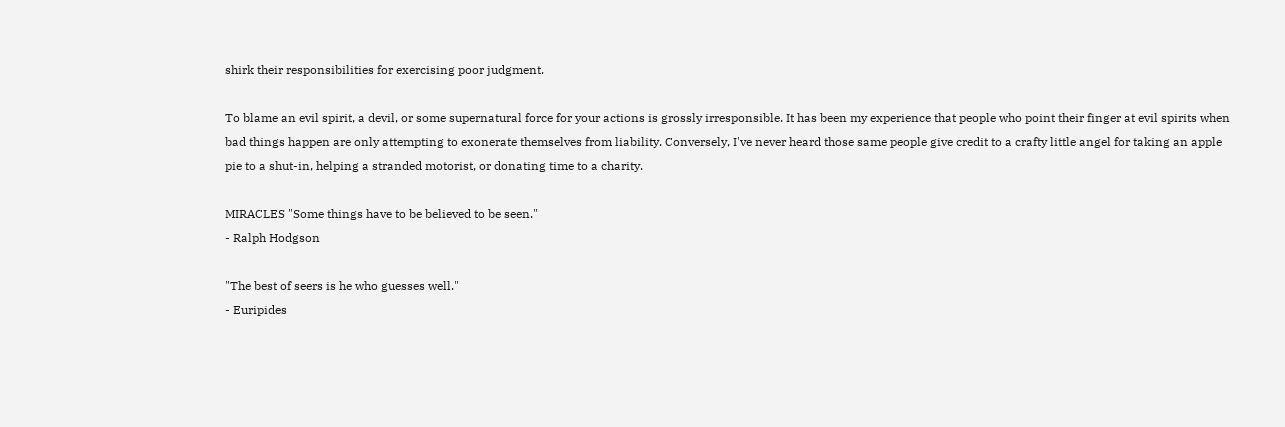shirk their responsibilities for exercising poor judgment.

To blame an evil spirit, a devil, or some supernatural force for your actions is grossly irresponsible. It has been my experience that people who point their finger at evil spirits when bad things happen are only attempting to exonerate themselves from liability. Conversely, I've never heard those same people give credit to a crafty little angel for taking an apple pie to a shut-in, helping a stranded motorist, or donating time to a charity.

MIRACLES "Some things have to be believed to be seen."
- Ralph Hodgson

"The best of seers is he who guesses well."
- Euripides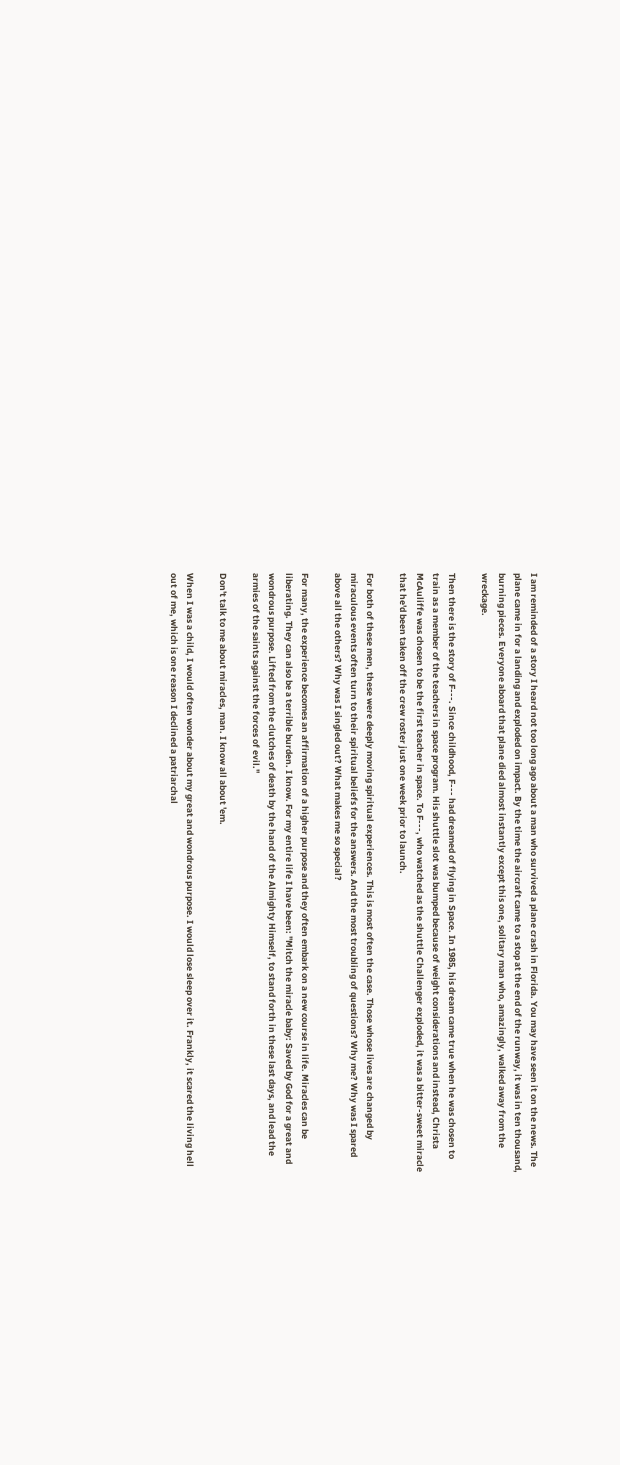I am reminded of a story I heard not too long ago about a man who survived a plane crash in Florida. You may have seen it on the news. The plane came in for a landing and exploded on impact. By the time the aircraft came to a stop at the end of the runway, it was in ten thousand, burning pieces. Everyone aboard that plane died almost instantly except this one, solitary man who, amazingly, walked away from the wreckage.

Then there is the story of F---. Since childhood, F--- had dreamed of flying in Space. In 1985, his dream came true when he was chosen to train as a member of the teachers in space program. His shuttle slot was bumped because of weight considerations and instead, Christa McAuliffe was chosen to be the first teacher in space. To F---, who watched as the shuttle Challenger exploded, it was a bitter-sweet miracle that he'd been taken off the crew roster just one week prior to launch.

For both of these men, these were deeply moving spiritual experiences. This is most often the case. Those whose lives are changed by miraculous events often turn to their spiritual beliefs for the answers. And the most troubling of questions? Why me? Why was I spared above all the others? Why was I singled out? What makes me so special?

For many, the experience becomes an affirmation of a higher purpose and they often embark on a new course in life. Miracles can be liberating. They can also be a terrible burden. I know. For my entire life I have been: "Mitch the miracle baby: Saved by God for a great and wondrous purpose. Lifted from the clutches of death by the hand of the Almighty Himself, to stand forth in these last days, and lead the armies of the saints against the forces of evil."

Don't talk to me about miracles, man. I know all about 'em.

When I was a child, I would often wonder about my great and wondrous purpose. I would lose sleep over it. Frankly, it scared the living hell out of me, which is one reason I declined a patriarchal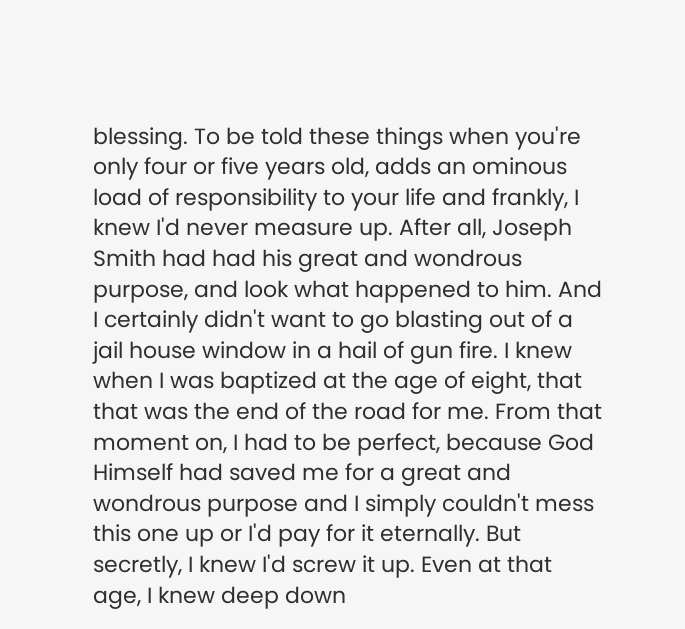blessing. To be told these things when you're only four or five years old, adds an ominous load of responsibility to your life and frankly, I knew I'd never measure up. After all, Joseph Smith had had his great and wondrous purpose, and look what happened to him. And I certainly didn't want to go blasting out of a jail house window in a hail of gun fire. I knew when I was baptized at the age of eight, that that was the end of the road for me. From that moment on, I had to be perfect, because God Himself had saved me for a great and wondrous purpose and I simply couldn't mess this one up or I'd pay for it eternally. But secretly, I knew I'd screw it up. Even at that age, I knew deep down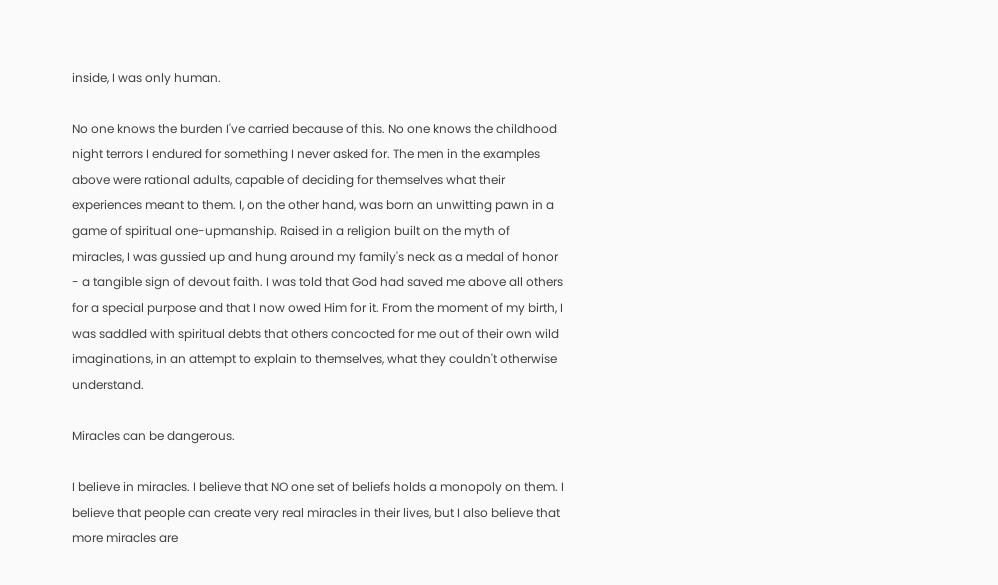inside, I was only human.

No one knows the burden I've carried because of this. No one knows the childhood night terrors I endured for something I never asked for. The men in the examples above were rational adults, capable of deciding for themselves what their experiences meant to them. I, on the other hand, was born an unwitting pawn in a game of spiritual one-upmanship. Raised in a religion built on the myth of miracles, I was gussied up and hung around my family's neck as a medal of honor - a tangible sign of devout faith. I was told that God had saved me above all others for a special purpose and that I now owed Him for it. From the moment of my birth, I was saddled with spiritual debts that others concocted for me out of their own wild imaginations, in an attempt to explain to themselves, what they couldn't otherwise understand.

Miracles can be dangerous.

I believe in miracles. I believe that NO one set of beliefs holds a monopoly on them. I believe that people can create very real miracles in their lives, but I also believe that more miracles are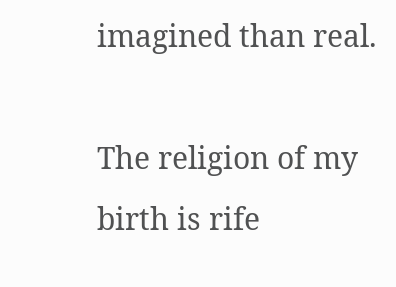imagined than real.

The religion of my birth is rife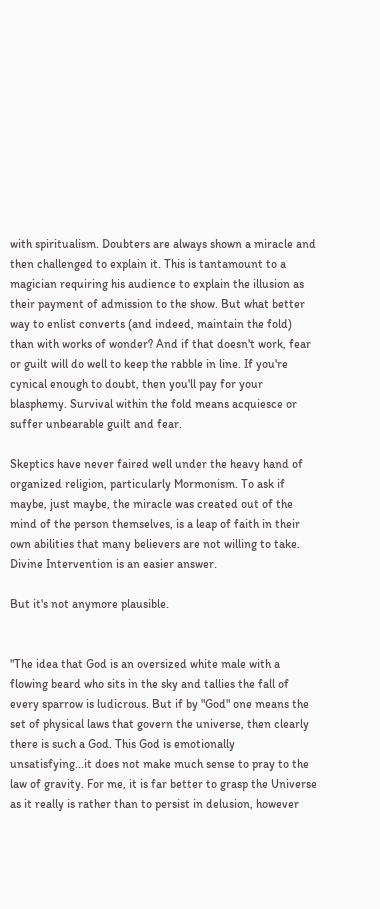with spiritualism. Doubters are always shown a miracle and then challenged to explain it. This is tantamount to a magician requiring his audience to explain the illusion as their payment of admission to the show. But what better way to enlist converts (and indeed, maintain the fold) than with works of wonder? And if that doesn't work, fear or guilt will do well to keep the rabble in line. If you're cynical enough to doubt, then you'll pay for your blasphemy. Survival within the fold means acquiesce or suffer unbearable guilt and fear.

Skeptics have never faired well under the heavy hand of organized religion, particularly Mormonism. To ask if maybe, just maybe, the miracle was created out of the mind of the person themselves, is a leap of faith in their own abilities that many believers are not willing to take. Divine Intervention is an easier answer.

But it's not anymore plausible.


"The idea that God is an oversized white male with a flowing beard who sits in the sky and tallies the fall of every sparrow is ludicrous. But if by "God" one means the set of physical laws that govern the universe, then clearly there is such a God. This God is emotionally unsatisfying...it does not make much sense to pray to the law of gravity. For me, it is far better to grasp the Universe as it really is rather than to persist in delusion, however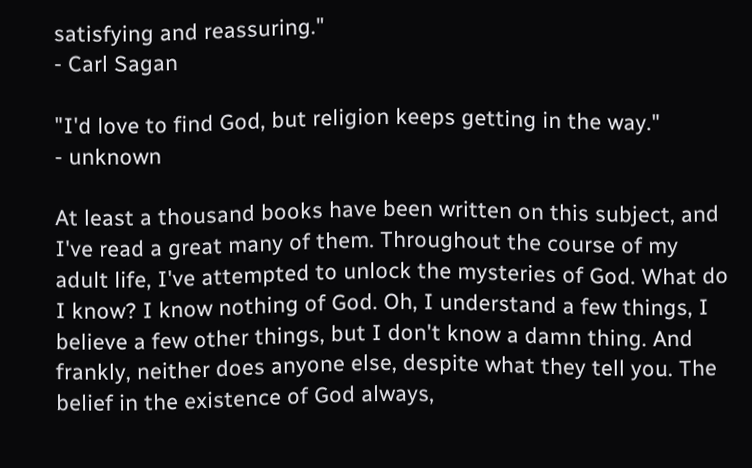satisfying and reassuring."
- Carl Sagan

"I'd love to find God, but religion keeps getting in the way."
- unknown

At least a thousand books have been written on this subject, and I've read a great many of them. Throughout the course of my adult life, I've attempted to unlock the mysteries of God. What do I know? I know nothing of God. Oh, I understand a few things, I believe a few other things, but I don't know a damn thing. And frankly, neither does anyone else, despite what they tell you. The belief in the existence of God always,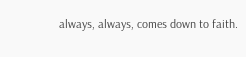always, always, comes down to faith.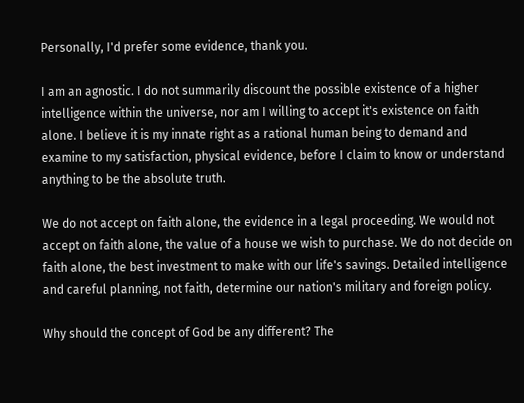Personally, I'd prefer some evidence, thank you.

I am an agnostic. I do not summarily discount the possible existence of a higher intelligence within the universe, nor am I willing to accept it's existence on faith alone. I believe it is my innate right as a rational human being to demand and examine to my satisfaction, physical evidence, before I claim to know or understand anything to be the absolute truth.

We do not accept on faith alone, the evidence in a legal proceeding. We would not accept on faith alone, the value of a house we wish to purchase. We do not decide on faith alone, the best investment to make with our life's savings. Detailed intelligence and careful planning, not faith, determine our nation's military and foreign policy.

Why should the concept of God be any different? The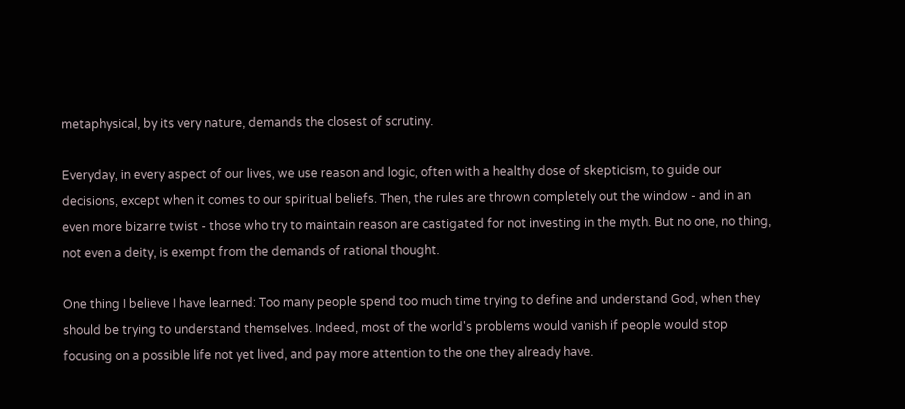metaphysical, by its very nature, demands the closest of scrutiny.

Everyday, in every aspect of our lives, we use reason and logic, often with a healthy dose of skepticism, to guide our decisions, except when it comes to our spiritual beliefs. Then, the rules are thrown completely out the window - and in an even more bizarre twist - those who try to maintain reason are castigated for not investing in the myth. But no one, no thing, not even a deity, is exempt from the demands of rational thought.

One thing I believe I have learned: Too many people spend too much time trying to define and understand God, when they should be trying to understand themselves. Indeed, most of the world's problems would vanish if people would stop focusing on a possible life not yet lived, and pay more attention to the one they already have.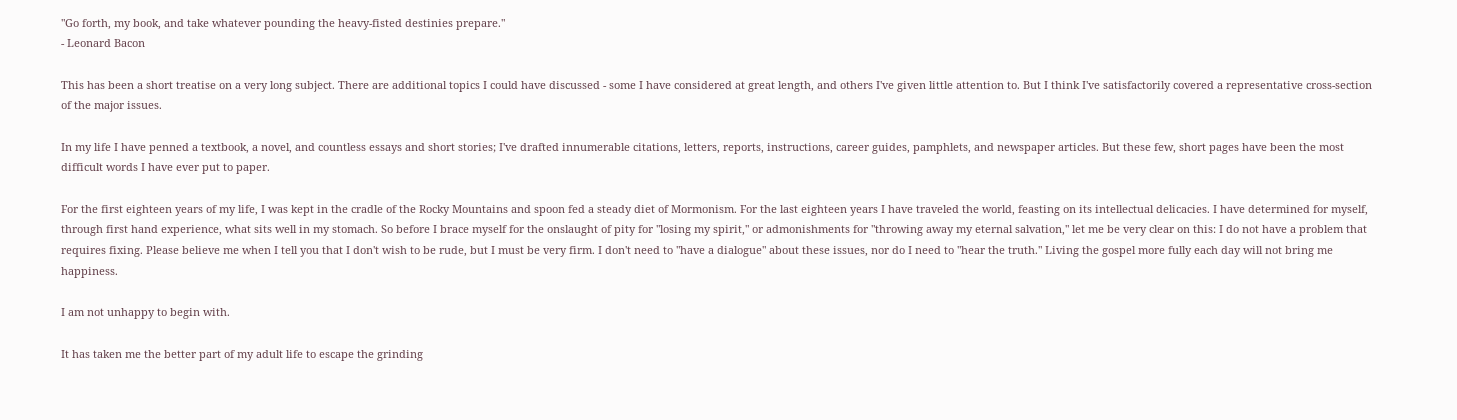"Go forth, my book, and take whatever pounding the heavy-fisted destinies prepare."
- Leonard Bacon

This has been a short treatise on a very long subject. There are additional topics I could have discussed - some I have considered at great length, and others I've given little attention to. But I think I've satisfactorily covered a representative cross-section of the major issues.

In my life I have penned a textbook, a novel, and countless essays and short stories; I've drafted innumerable citations, letters, reports, instructions, career guides, pamphlets, and newspaper articles. But these few, short pages have been the most difficult words I have ever put to paper.

For the first eighteen years of my life, I was kept in the cradle of the Rocky Mountains and spoon fed a steady diet of Mormonism. For the last eighteen years I have traveled the world, feasting on its intellectual delicacies. I have determined for myself, through first hand experience, what sits well in my stomach. So before I brace myself for the onslaught of pity for "losing my spirit," or admonishments for "throwing away my eternal salvation," let me be very clear on this: I do not have a problem that requires fixing. Please believe me when I tell you that I don't wish to be rude, but I must be very firm. I don't need to "have a dialogue" about these issues, nor do I need to "hear the truth." Living the gospel more fully each day will not bring me happiness.

I am not unhappy to begin with.

It has taken me the better part of my adult life to escape the grinding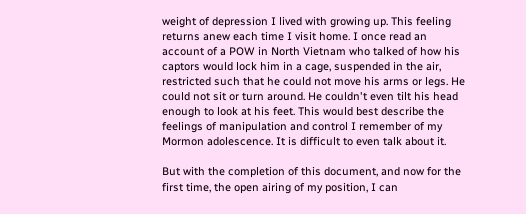weight of depression I lived with growing up. This feeling returns anew each time I visit home. I once read an account of a POW in North Vietnam who talked of how his captors would lock him in a cage, suspended in the air, restricted such that he could not move his arms or legs. He could not sit or turn around. He couldn't even tilt his head enough to look at his feet. This would best describe the feelings of manipulation and control I remember of my Mormon adolescence. It is difficult to even talk about it.

But with the completion of this document, and now for the first time, the open airing of my position, I can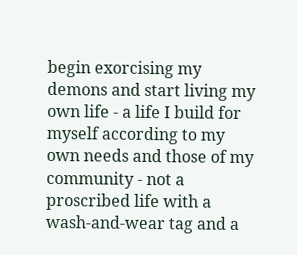begin exorcising my demons and start living my own life - a life I build for myself according to my own needs and those of my community - not a proscribed life with a wash-and-wear tag and a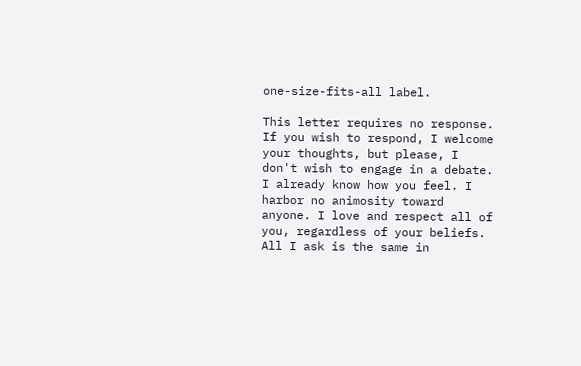one-size-fits-all label.

This letter requires no response. If you wish to respond, I welcome your thoughts, but please, I don't wish to engage in a debate. I already know how you feel. I harbor no animosity toward anyone. I love and respect all of you, regardless of your beliefs. All I ask is the same in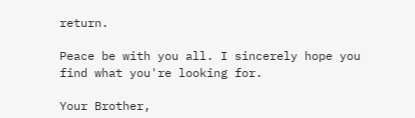return.

Peace be with you all. I sincerely hope you find what you're looking for.

Your Brother,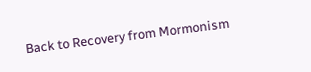Back to Recovery from Mormonism